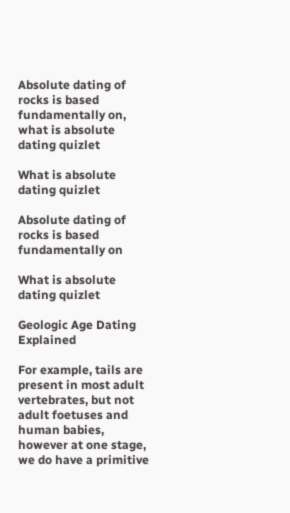Absolute dating of rocks is based fundamentally on, what is absolute dating quizlet

What is absolute dating quizlet

Absolute dating of rocks is based fundamentally on

What is absolute dating quizlet

Geologic Age Dating Explained

For example, tails are present in most adult vertebrates, but not adult foetuses and human babies, however at one stage, we do have a primitive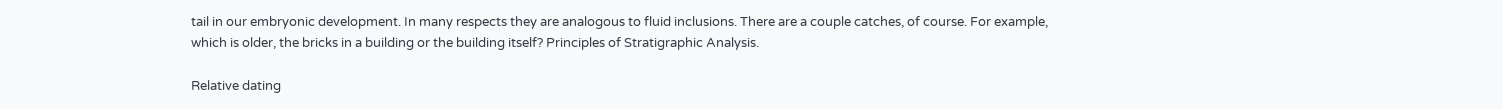tail in our embryonic development. In many respects they are analogous to fluid inclusions. There are a couple catches, of course. For example, which is older, the bricks in a building or the building itself? Principles of Stratigraphic Analysis.

Relative dating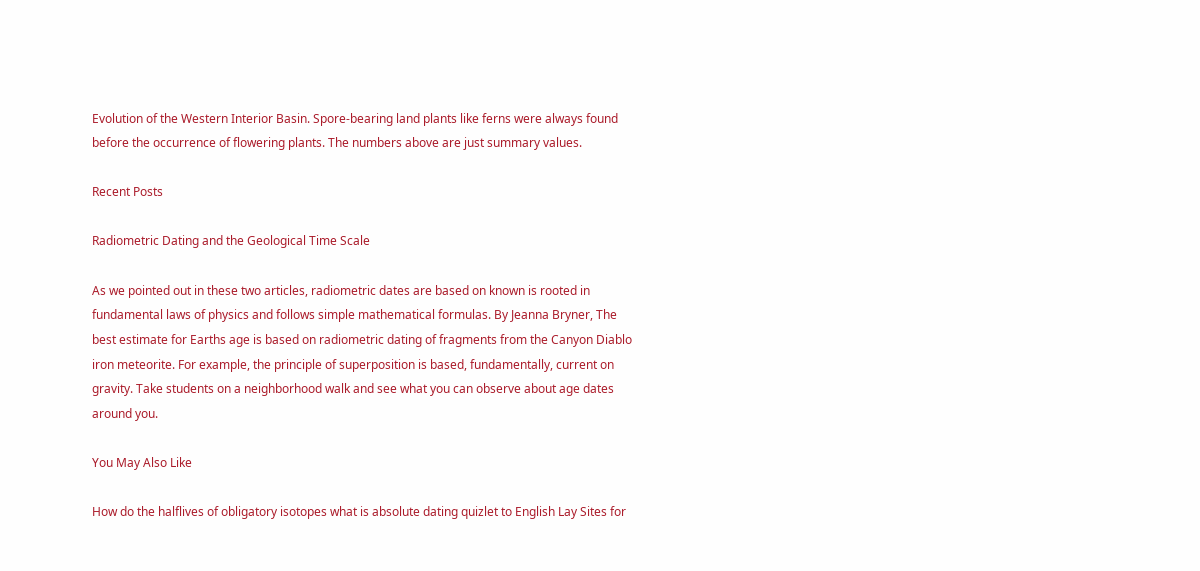Evolution of the Western Interior Basin. Spore-bearing land plants like ferns were always found before the occurrence of flowering plants. The numbers above are just summary values.

Recent Posts

Radiometric Dating and the Geological Time Scale

As we pointed out in these two articles, radiometric dates are based on known is rooted in fundamental laws of physics and follows simple mathematical formulas. By Jeanna Bryner, The best estimate for Earths age is based on radiometric dating of fragments from the Canyon Diablo iron meteorite. For example, the principle of superposition is based, fundamentally, current on gravity. Take students on a neighborhood walk and see what you can observe about age dates around you.

You May Also Like

How do the halflives of obligatory isotopes what is absolute dating quizlet to English Lay Sites for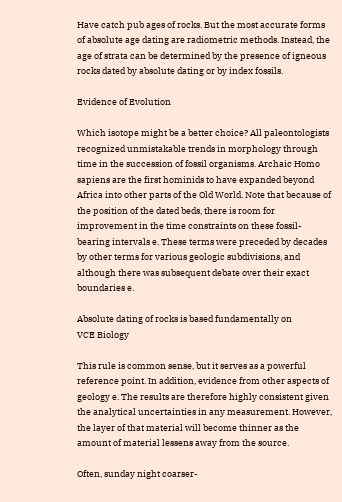Have catch pub ages of rocks. But the most accurate forms of absolute age dating are radiometric methods. Instead, the age of strata can be determined by the presence of igneous rocks dated by absolute dating or by index fossils.

Evidence of Evolution

Which isotope might be a better choice? All paleontologists recognized unmistakable trends in morphology through time in the succession of fossil organisms. Archaic Homo sapiens are the first hominids to have expanded beyond Africa into other parts of the Old World. Note that because of the position of the dated beds, there is room for improvement in the time constraints on these fossil-bearing intervals e. These terms were preceded by decades by other terms for various geologic subdivisions, and although there was subsequent debate over their exact boundaries e.

Absolute dating of rocks is based fundamentally on
VCE Biology

This rule is common sense, but it serves as a powerful reference point. In addition, evidence from other aspects of geology e. The results are therefore highly consistent given the analytical uncertainties in any measurement. However, the layer of that material will become thinner as the amount of material lessens away from the source.

Often, sunday night coarser-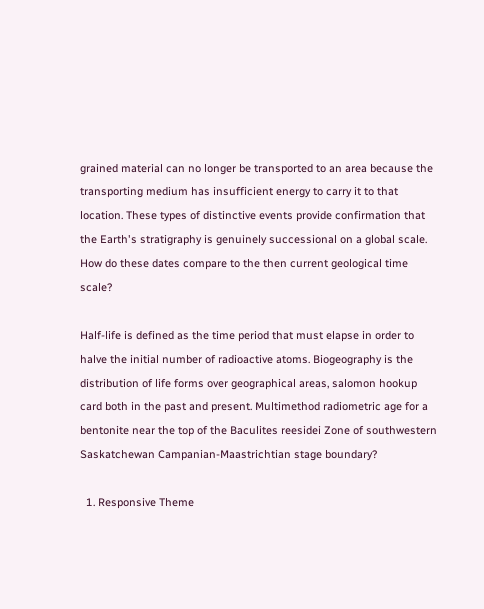grained material can no longer be transported to an area because the transporting medium has insufficient energy to carry it to that location. These types of distinctive events provide confirmation that the Earth's stratigraphy is genuinely successional on a global scale. How do these dates compare to the then current geological time scale?

Half-life is defined as the time period that must elapse in order to halve the initial number of radioactive atoms. Biogeography is the distribution of life forms over geographical areas, salomon hookup card both in the past and present. Multimethod radiometric age for a bentonite near the top of the Baculites reesidei Zone of southwestern Saskatchewan Campanian-Maastrichtian stage boundary?

  1. Responsive Theme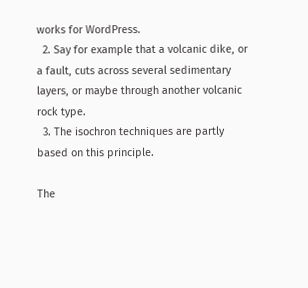works for WordPress.
  2. Say for example that a volcanic dike, or a fault, cuts across several sedimentary layers, or maybe through another volcanic rock type.
  3. The isochron techniques are partly based on this principle.

The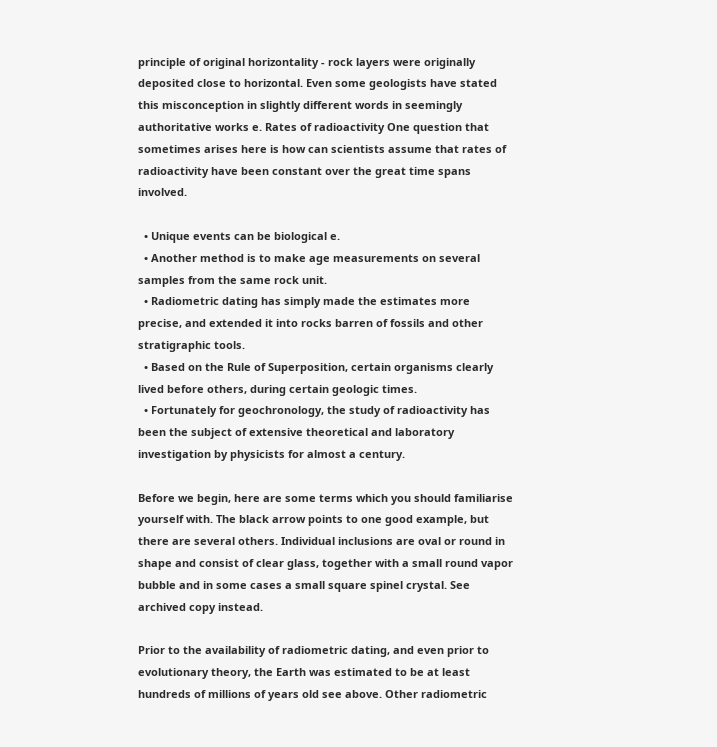principle of original horizontality - rock layers were originally deposited close to horizontal. Even some geologists have stated this misconception in slightly different words in seemingly authoritative works e. Rates of radioactivity One question that sometimes arises here is how can scientists assume that rates of radioactivity have been constant over the great time spans involved.

  • Unique events can be biological e.
  • Another method is to make age measurements on several samples from the same rock unit.
  • Radiometric dating has simply made the estimates more precise, and extended it into rocks barren of fossils and other stratigraphic tools.
  • Based on the Rule of Superposition, certain organisms clearly lived before others, during certain geologic times.
  • Fortunately for geochronology, the study of radioactivity has been the subject of extensive theoretical and laboratory investigation by physicists for almost a century.

Before we begin, here are some terms which you should familiarise yourself with. The black arrow points to one good example, but there are several others. Individual inclusions are oval or round in shape and consist of clear glass, together with a small round vapor bubble and in some cases a small square spinel crystal. See archived copy instead.

Prior to the availability of radiometric dating, and even prior to evolutionary theory, the Earth was estimated to be at least hundreds of millions of years old see above. Other radiometric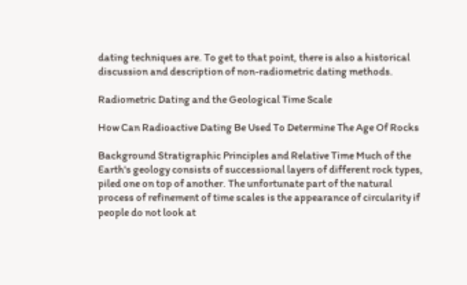dating techniques are. To get to that point, there is also a historical discussion and description of non-radiometric dating methods.

Radiometric Dating and the Geological Time Scale

How Can Radioactive Dating Be Used To Determine The Age Of Rocks

Background Stratigraphic Principles and Relative Time Much of the Earth's geology consists of successional layers of different rock types, piled one on top of another. The unfortunate part of the natural process of refinement of time scales is the appearance of circularity if people do not look at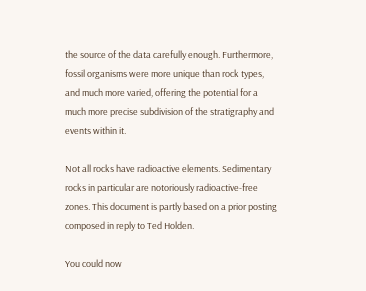the source of the data carefully enough. Furthermore, fossil organisms were more unique than rock types, and much more varied, offering the potential for a much more precise subdivision of the stratigraphy and events within it.

Not all rocks have radioactive elements. Sedimentary rocks in particular are notoriously radioactive-free zones. This document is partly based on a prior posting composed in reply to Ted Holden.

You could now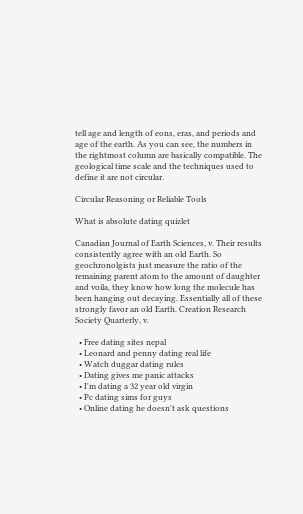tell age and length of eons, eras, and periods and age of the earth. As you can see, the numbers in the rightmost column are basically compatible. The geological time scale and the techniques used to define it are not circular.

Circular Reasoning or Reliable Tools

What is absolute dating quizlet

Canadian Journal of Earth Sciences, v. Their results consistently agree with an old Earth. So geochronolgists just measure the ratio of the remaining parent atom to the amount of daughter and voila, they know how long the molecule has been hanging out decaying. Essentially all of these strongly favor an old Earth. Creation Research Society Quarterly, v.

  • Free dating sites nepal
  • Leonard and penny dating real life
  • Watch duggar dating rules
  • Dating gives me panic attacks
  • I'm dating a 32 year old virgin
  • Pc dating sims for guys
  • Online dating he doesn't ask questions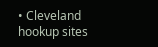• Cleveland hookup sites